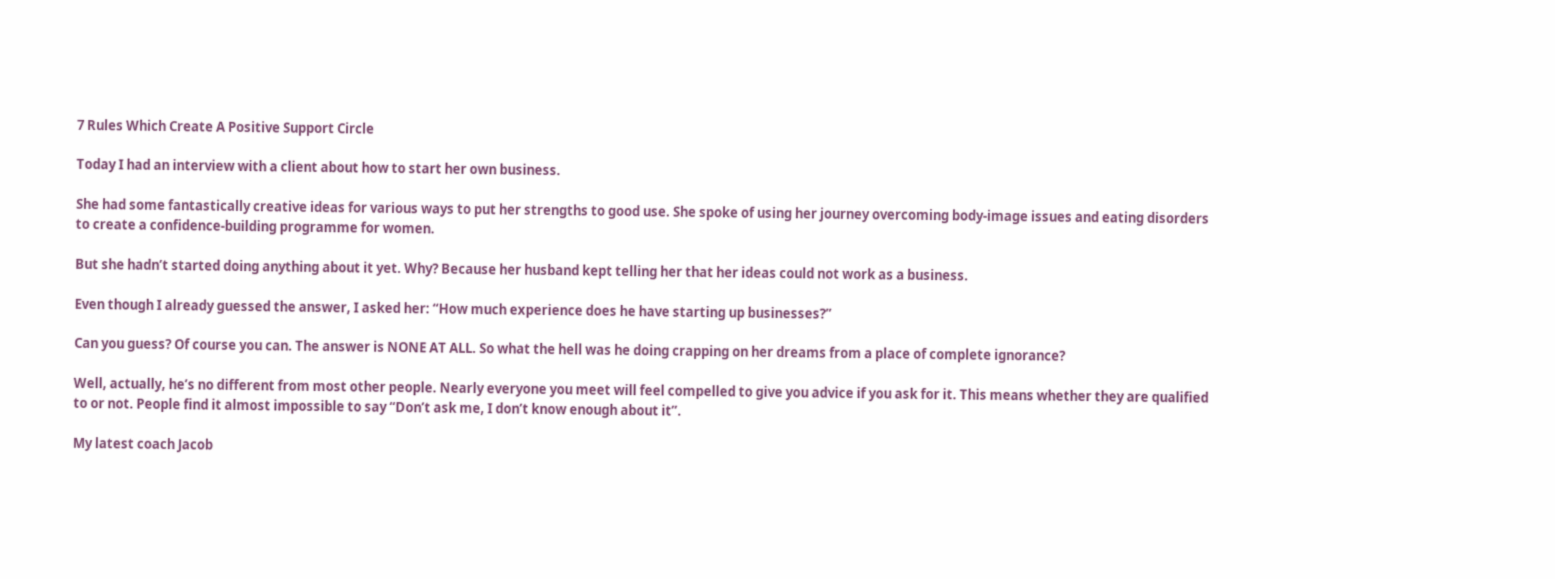7 Rules Which Create A Positive Support Circle

Today I had an interview with a client about how to start her own business.

She had some fantastically creative ideas for various ways to put her strengths to good use. She spoke of using her journey overcoming body-image issues and eating disorders to create a confidence-building programme for women.

But she hadn’t started doing anything about it yet. Why? Because her husband kept telling her that her ideas could not work as a business.

Even though I already guessed the answer, I asked her: “How much experience does he have starting up businesses?”

Can you guess? Of course you can. The answer is NONE AT ALL. So what the hell was he doing crapping on her dreams from a place of complete ignorance?

Well, actually, he’s no different from most other people. Nearly everyone you meet will feel compelled to give you advice if you ask for it. This means whether they are qualified to or not. People find it almost impossible to say “Don’t ask me, I don’t know enough about it”.

My latest coach Jacob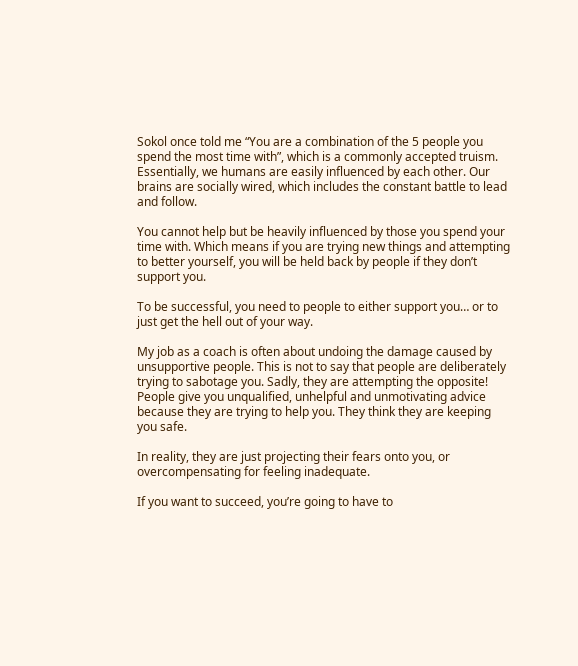Sokol once told me “You are a combination of the 5 people you spend the most time with”, which is a commonly accepted truism. Essentially, we humans are easily influenced by each other. Our brains are socially wired, which includes the constant battle to lead and follow.

You cannot help but be heavily influenced by those you spend your time with. Which means if you are trying new things and attempting to better yourself, you will be held back by people if they don’t support you.

To be successful, you need to people to either support you… or to just get the hell out of your way.

My job as a coach is often about undoing the damage caused by unsupportive people. This is not to say that people are deliberately trying to sabotage you. Sadly, they are attempting the opposite! People give you unqualified, unhelpful and unmotivating advice because they are trying to help you. They think they are keeping you safe.

In reality, they are just projecting their fears onto you, or overcompensating for feeling inadequate.

If you want to succeed, you’re going to have to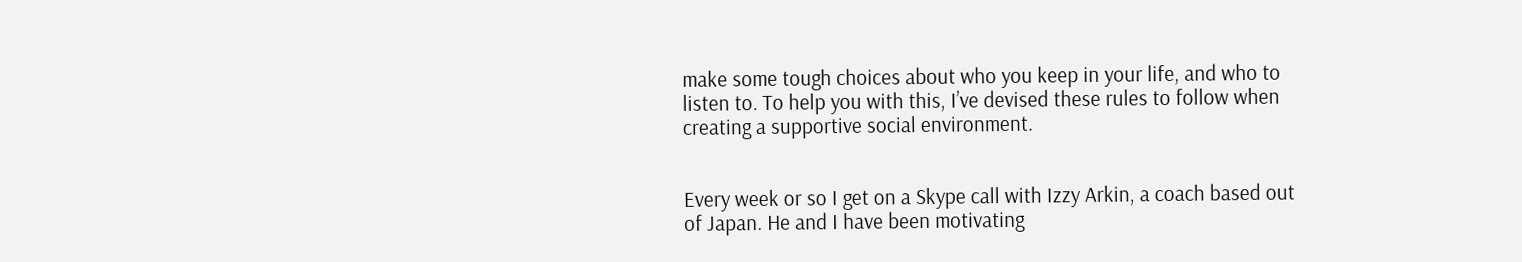make some tough choices about who you keep in your life, and who to listen to. To help you with this, I’ve devised these rules to follow when creating a supportive social environment.


Every week or so I get on a Skype call with Izzy Arkin, a coach based out of Japan. He and I have been motivating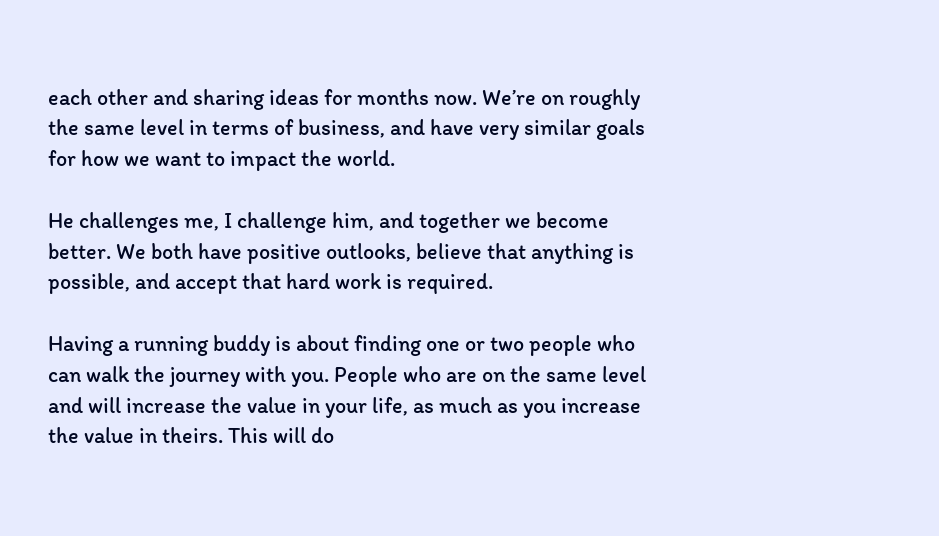each other and sharing ideas for months now. We’re on roughly the same level in terms of business, and have very similar goals for how we want to impact the world.

He challenges me, I challenge him, and together we become better. We both have positive outlooks, believe that anything is possible, and accept that hard work is required.

Having a running buddy is about finding one or two people who can walk the journey with you. People who are on the same level and will increase the value in your life, as much as you increase the value in theirs. This will do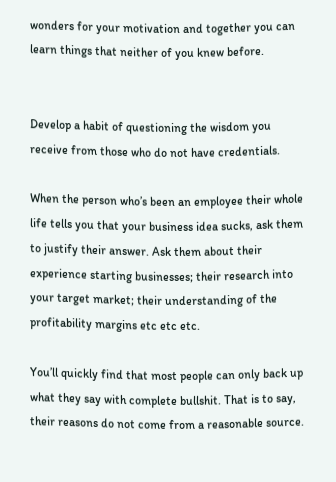wonders for your motivation and together you can learn things that neither of you knew before.


Develop a habit of questioning the wisdom you receive from those who do not have credentials.

When the person who’s been an employee their whole life tells you that your business idea sucks, ask them to justify their answer. Ask them about their experience starting businesses; their research into your target market; their understanding of the profitability margins etc etc etc.

You’ll quickly find that most people can only back up what they say with complete bullshit. That is to say, their reasons do not come from a reasonable source.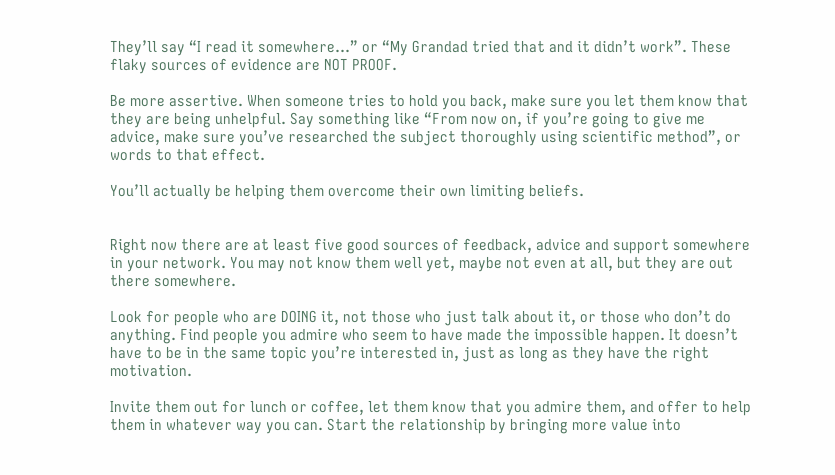They’ll say “I read it somewhere…” or “My Grandad tried that and it didn’t work”. These flaky sources of evidence are NOT PROOF.

Be more assertive. When someone tries to hold you back, make sure you let them know that they are being unhelpful. Say something like “From now on, if you’re going to give me advice, make sure you’ve researched the subject thoroughly using scientific method”, or words to that effect.

You’ll actually be helping them overcome their own limiting beliefs.


Right now there are at least five good sources of feedback, advice and support somewhere in your network. You may not know them well yet, maybe not even at all, but they are out there somewhere.

Look for people who are DOING it, not those who just talk about it, or those who don’t do anything. Find people you admire who seem to have made the impossible happen. It doesn’t have to be in the same topic you’re interested in, just as long as they have the right motivation.

Invite them out for lunch or coffee, let them know that you admire them, and offer to help them in whatever way you can. Start the relationship by bringing more value into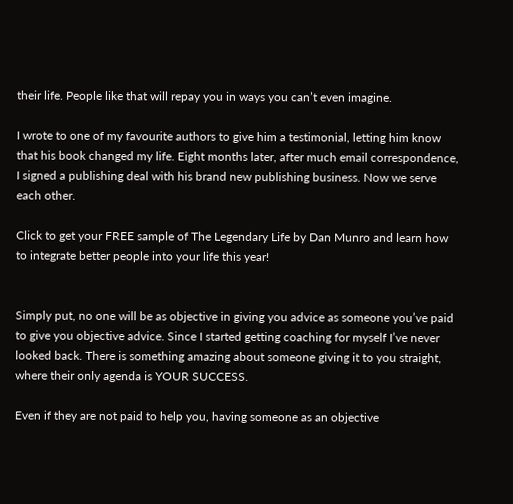their life. People like that will repay you in ways you can’t even imagine.

I wrote to one of my favourite authors to give him a testimonial, letting him know that his book changed my life. Eight months later, after much email correspondence, I signed a publishing deal with his brand new publishing business. Now we serve each other.

Click to get your FREE sample of The Legendary Life by Dan Munro and learn how to integrate better people into your life this year!


Simply put, no one will be as objective in giving you advice as someone you’ve paid to give you objective advice. Since I started getting coaching for myself I’ve never looked back. There is something amazing about someone giving it to you straight, where their only agenda is YOUR SUCCESS.

Even if they are not paid to help you, having someone as an objective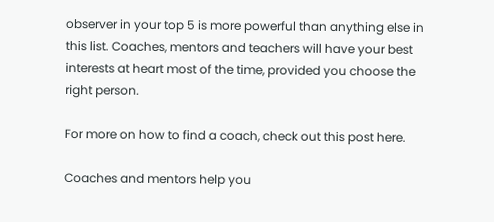observer in your top 5 is more powerful than anything else in this list. Coaches, mentors and teachers will have your best interests at heart most of the time, provided you choose the right person.

For more on how to find a coach, check out this post here.

Coaches and mentors help you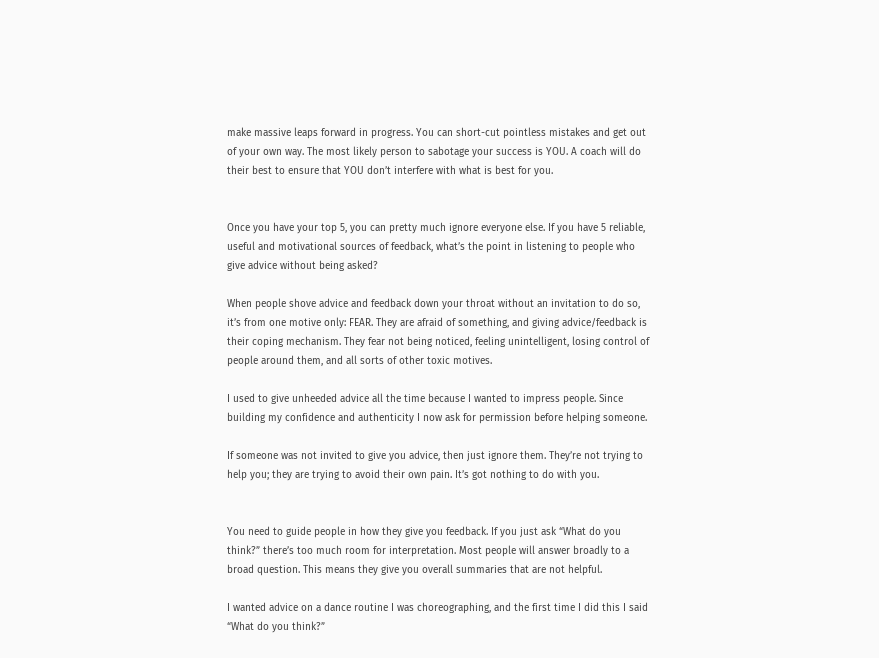make massive leaps forward in progress. You can short-cut pointless mistakes and get out of your own way. The most likely person to sabotage your success is YOU. A coach will do their best to ensure that YOU don’t interfere with what is best for you.


Once you have your top 5, you can pretty much ignore everyone else. If you have 5 reliable, useful and motivational sources of feedback, what’s the point in listening to people who give advice without being asked?

When people shove advice and feedback down your throat without an invitation to do so, it’s from one motive only: FEAR. They are afraid of something, and giving advice/feedback is their coping mechanism. They fear not being noticed, feeling unintelligent, losing control of people around them, and all sorts of other toxic motives.

I used to give unheeded advice all the time because I wanted to impress people. Since building my confidence and authenticity I now ask for permission before helping someone.

If someone was not invited to give you advice, then just ignore them. They’re not trying to help you; they are trying to avoid their own pain. It’s got nothing to do with you.


You need to guide people in how they give you feedback. If you just ask “What do you think?” there’s too much room for interpretation. Most people will answer broadly to a broad question. This means they give you overall summaries that are not helpful.

I wanted advice on a dance routine I was choreographing, and the first time I did this I said “What do you think?”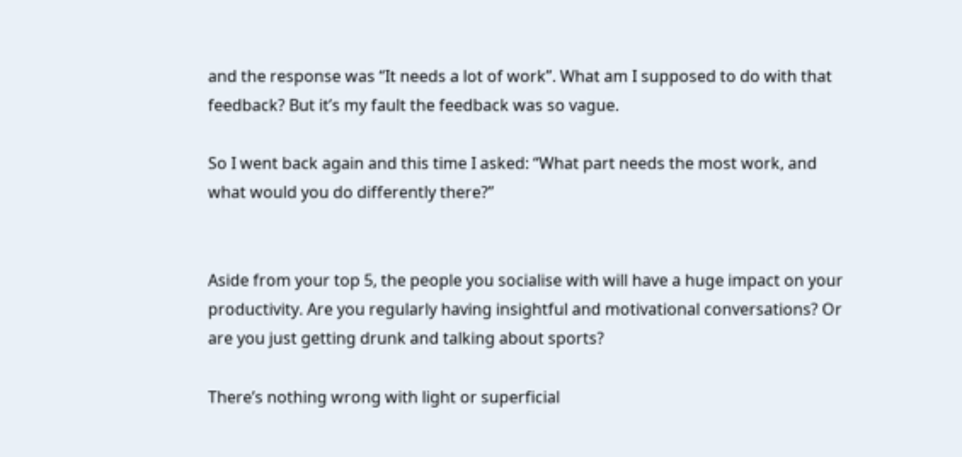and the response was “It needs a lot of work”. What am I supposed to do with that feedback? But it’s my fault the feedback was so vague.

So I went back again and this time I asked: “What part needs the most work, and what would you do differently there?”


Aside from your top 5, the people you socialise with will have a huge impact on your productivity. Are you regularly having insightful and motivational conversations? Or are you just getting drunk and talking about sports?

There’s nothing wrong with light or superficial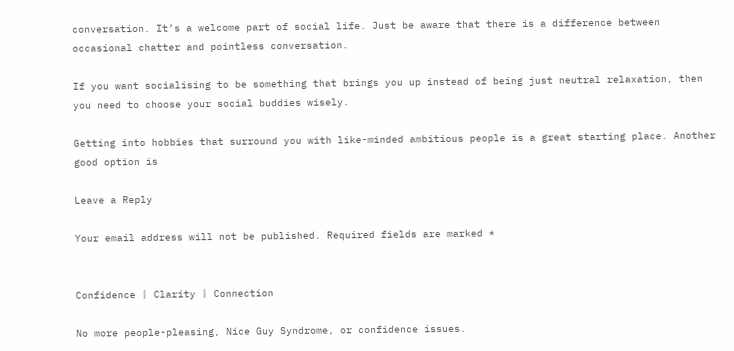conversation. It’s a welcome part of social life. Just be aware that there is a difference between occasional chatter and pointless conversation.

If you want socialising to be something that brings you up instead of being just neutral relaxation, then you need to choose your social buddies wisely.

Getting into hobbies that surround you with like-minded ambitious people is a great starting place. Another good option is

Leave a Reply

Your email address will not be published. Required fields are marked *


Confidence | Clarity | Connection

No more people-pleasing, Nice Guy Syndrome, or confidence issues.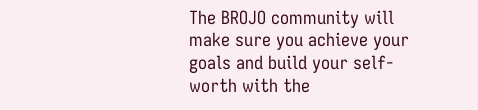The BROJO community will make sure you achieve your goals and build your self-worth with the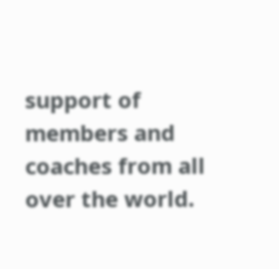support of members and coaches from all over the world.